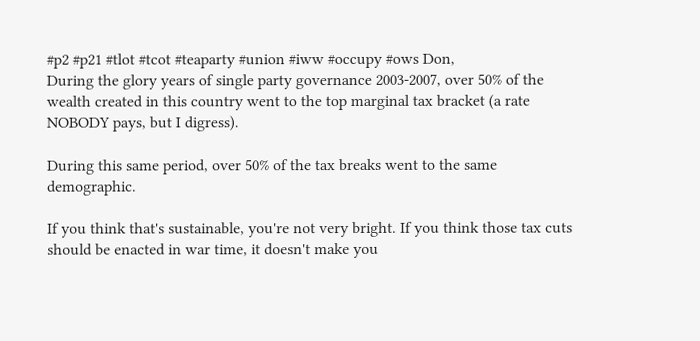#p2 #p21 #tlot #tcot #teaparty #union #iww #occupy #ows Don,
During the glory years of single party governance 2003-2007, over 50% of the wealth created in this country went to the top marginal tax bracket (a rate NOBODY pays, but I digress).

During this same period, over 50% of the tax breaks went to the same demographic.

If you think that's sustainable, you're not very bright. If you think those tax cuts should be enacted in war time, it doesn't make you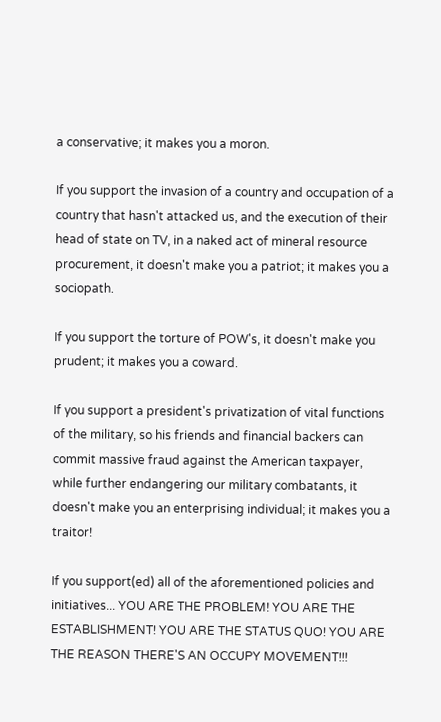a conservative; it makes you a moron.

If you support the invasion of a country and occupation of a country that hasn't attacked us, and the execution of their head of state on TV, in a naked act of mineral resource procurement, it doesn't make you a patriot; it makes you a sociopath.

If you support the torture of POW's, it doesn't make you prudent; it makes you a coward.

If you support a president's privatization of vital functions of the military, so his friends and financial backers can commit massive fraud against the American taxpayer, while further endangering our military combatants, it doesn't make you an enterprising individual; it makes you a traitor!

If you support(ed) all of the aforementioned policies and initiatives... YOU ARE THE PROBLEM! YOU ARE THE ESTABLISHMENT! YOU ARE THE STATUS QUO! YOU ARE THE REASON THERE'S AN OCCUPY MOVEMENT!!!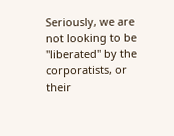Seriously, we are not looking to be "liberated" by the corporatists, or their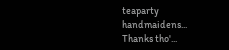teaparty handmaidens... Thanks tho'...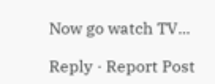Now go watch TV...

Reply · Report Post